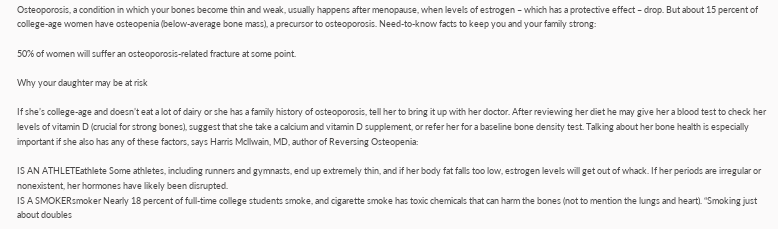Osteoporosis, a condition in which your bones become thin and weak, usually happens after menopause, when levels of estrogen – which has a protective effect – drop. But about 15 percent of college-age women have osteopenia (below-average bone mass), a precursor to osteoporosis. Need-to-know facts to keep you and your family strong:

50% of women will suffer an osteoporosis-related fracture at some point.

Why your daughter may be at risk

If she’s college-age and doesn’t eat a lot of dairy or she has a family history of osteoporosis, tell her to bring it up with her doctor. After reviewing her diet he may give her a blood test to check her levels of vitamin D (crucial for strong bones), suggest that she take a calcium and vitamin D supplement, or refer her for a baseline bone density test. Talking about her bone health is especially important if she also has any of these factors, says Harris Mcllwain, MD, author of Reversing Osteopenia:

IS AN ATHLETEathlete Some athletes, including runners and gymnasts, end up extremely thin, and if her body fat falls too low, estrogen levels will get out of whack. If her periods are irregular or nonexistent, her hormones have likely been disrupted.
IS A SMOKERsmoker Nearly 18 percent of full-time college students smoke, and cigarette smoke has toxic chemicals that can harm the bones (not to mention the lungs and heart). “Smoking just about doubles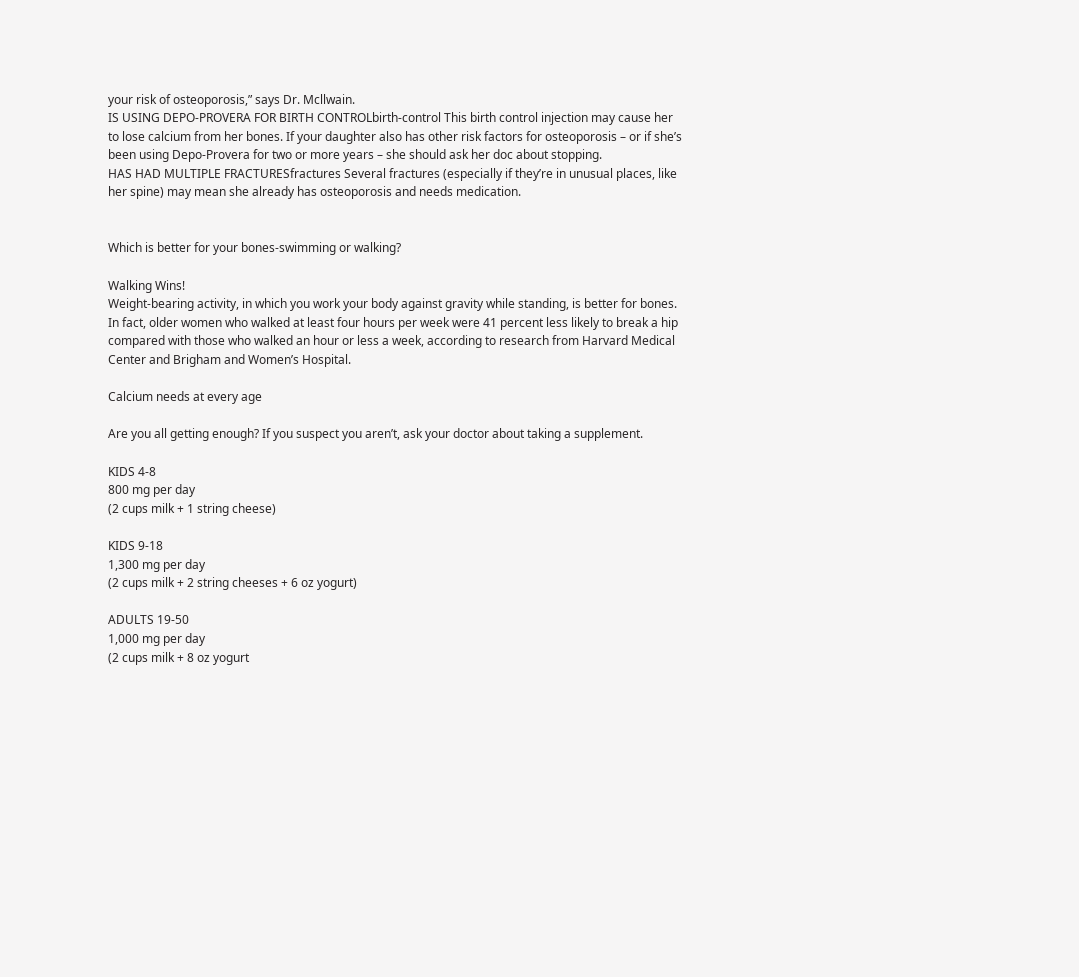your risk of osteoporosis,” says Dr. Mcllwain.
IS USING DEPO-PROVERA FOR BIRTH CONTROLbirth-control This birth control injection may cause her to lose calcium from her bones. If your daughter also has other risk factors for osteoporosis – or if she’s been using Depo-Provera for two or more years – she should ask her doc about stopping.
HAS HAD MULTIPLE FRACTURESfractures Several fractures (especially if they’re in unusual places, like her spine) may mean she already has osteoporosis and needs medication.


Which is better for your bones-swimming or walking?

Walking Wins!
Weight-bearing activity, in which you work your body against gravity while standing, is better for bones. In fact, older women who walked at least four hours per week were 41 percent less likely to break a hip compared with those who walked an hour or less a week, according to research from Harvard Medical Center and Brigham and Women’s Hospital.

Calcium needs at every age

Are you all getting enough? If you suspect you aren’t, ask your doctor about taking a supplement.

KIDS 4-8
800 mg per day
(2 cups milk + 1 string cheese)

KIDS 9-18
1,300 mg per day
(2 cups milk + 2 string cheeses + 6 oz yogurt)

ADULTS 19-50
1,000 mg per day
(2 cups milk + 8 oz yogurt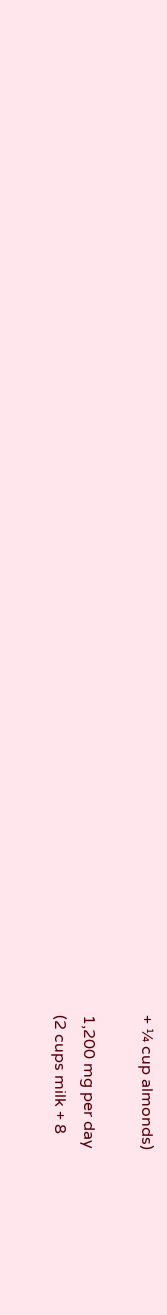+ ¼ cup almonds)

1,200 mg per day
(2 cups milk + 8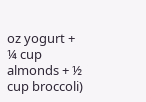oz yogurt + ¼ cup almonds + ½ cup broccoli)